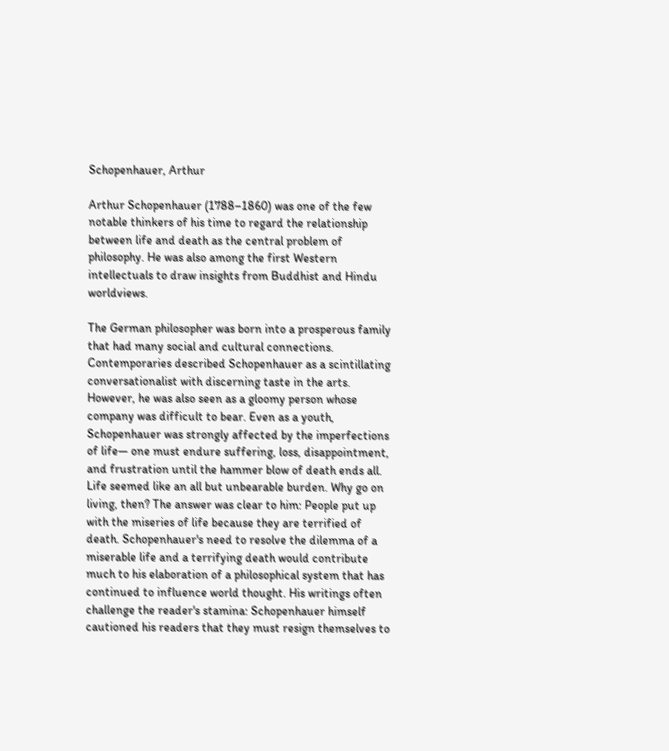Schopenhauer, Arthur

Arthur Schopenhauer (1788–1860) was one of the few notable thinkers of his time to regard the relationship between life and death as the central problem of philosophy. He was also among the first Western intellectuals to draw insights from Buddhist and Hindu worldviews.

The German philosopher was born into a prosperous family that had many social and cultural connections. Contemporaries described Schopenhauer as a scintillating conversationalist with discerning taste in the arts. However, he was also seen as a gloomy person whose company was difficult to bear. Even as a youth, Schopenhauer was strongly affected by the imperfections of life— one must endure suffering, loss, disappointment, and frustration until the hammer blow of death ends all. Life seemed like an all but unbearable burden. Why go on living, then? The answer was clear to him: People put up with the miseries of life because they are terrified of death. Schopenhauer's need to resolve the dilemma of a miserable life and a terrifying death would contribute much to his elaboration of a philosophical system that has continued to influence world thought. His writings often challenge the reader's stamina: Schopenhauer himself cautioned his readers that they must resign themselves to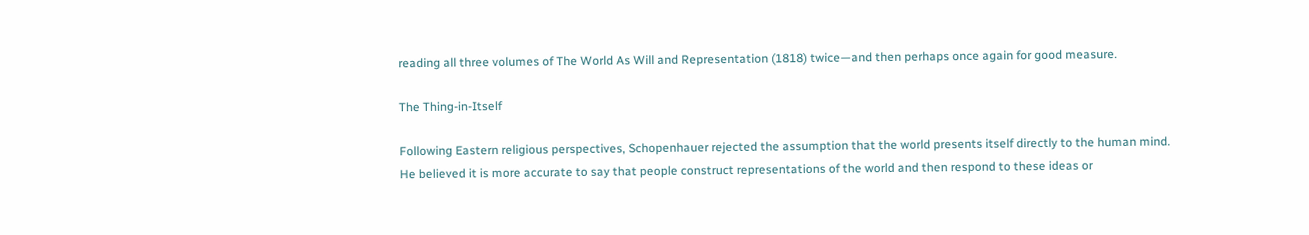reading all three volumes of The World As Will and Representation (1818) twice—and then perhaps once again for good measure.

The Thing-in-Itself

Following Eastern religious perspectives, Schopenhauer rejected the assumption that the world presents itself directly to the human mind. He believed it is more accurate to say that people construct representations of the world and then respond to these ideas or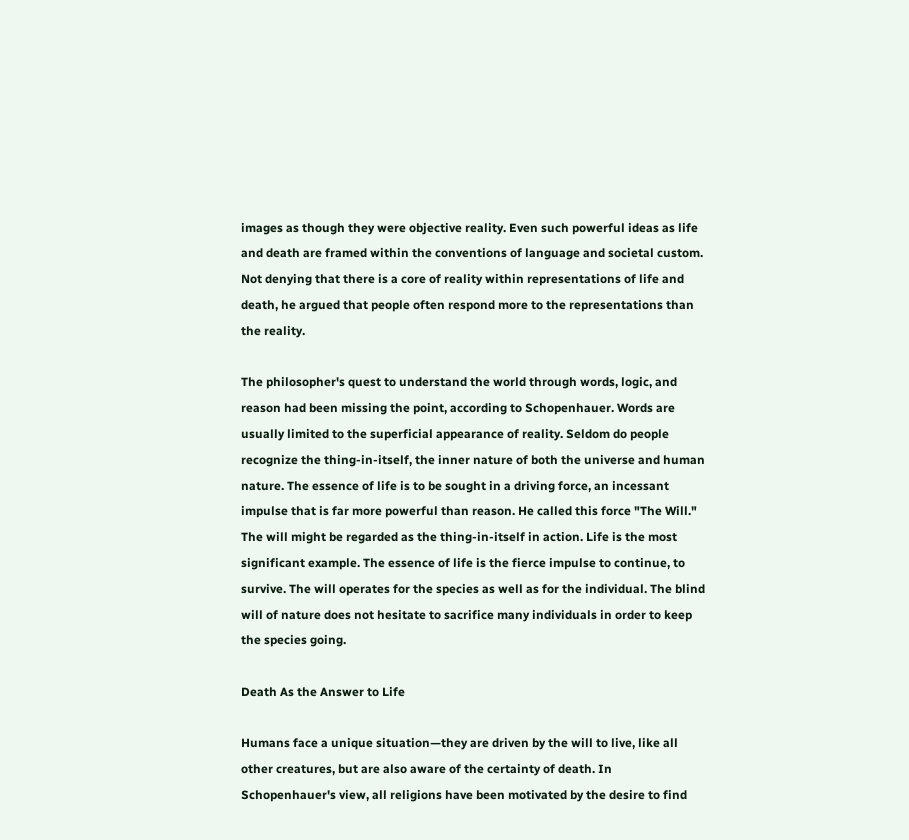images as though they were objective reality. Even such powerful ideas as life and death are framed within the conventions of language and societal custom. Not denying that there is a core of reality within representations of life and death, he argued that people often respond more to the representations than the reality.

The philosopher's quest to understand the world through words, logic, and reason had been missing the point, according to Schopenhauer. Words are usually limited to the superficial appearance of reality. Seldom do people recognize the thing-in-itself, the inner nature of both the universe and human nature. The essence of life is to be sought in a driving force, an incessant impulse that is far more powerful than reason. He called this force "The Will." The will might be regarded as the thing-in-itself in action. Life is the most significant example. The essence of life is the fierce impulse to continue, to survive. The will operates for the species as well as for the individual. The blind will of nature does not hesitate to sacrifice many individuals in order to keep the species going.

Death As the Answer to Life

Humans face a unique situation—they are driven by the will to live, like all other creatures, but are also aware of the certainty of death. In Schopenhauer's view, all religions have been motivated by the desire to find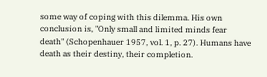some way of coping with this dilemma. His own conclusion is, "Only small and limited minds fear death" (Schopenhauer 1957, vol. 1, p. 27). Humans have death as their destiny, their completion.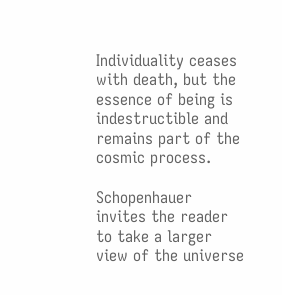Individuality ceases with death, but the essence of being is indestructible and remains part of the cosmic process.

Schopenhauer invites the reader to take a larger view of the universe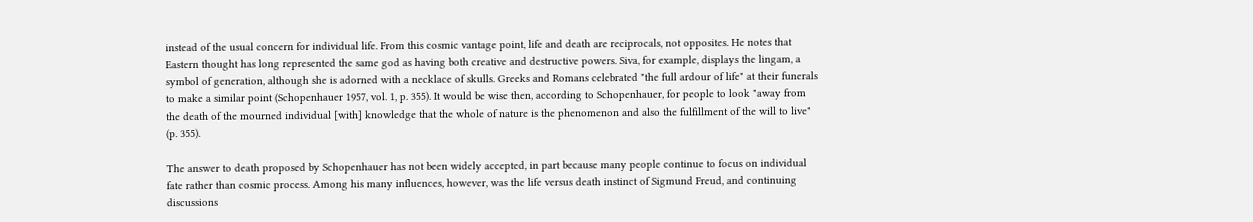instead of the usual concern for individual life. From this cosmic vantage point, life and death are reciprocals, not opposites. He notes that Eastern thought has long represented the same god as having both creative and destructive powers. Siva, for example, displays the lingam, a symbol of generation, although she is adorned with a necklace of skulls. Greeks and Romans celebrated "the full ardour of life" at their funerals to make a similar point (Schopenhauer 1957, vol. 1, p. 355). It would be wise then, according to Schopenhauer, for people to look "away from the death of the mourned individual [with] knowledge that the whole of nature is the phenomenon and also the fulfillment of the will to live" (p. 355).

The answer to death proposed by Schopenhauer has not been widely accepted, in part because many people continue to focus on individual fate rather than cosmic process. Among his many influences, however, was the life versus death instinct of Sigmund Freud, and continuing discussions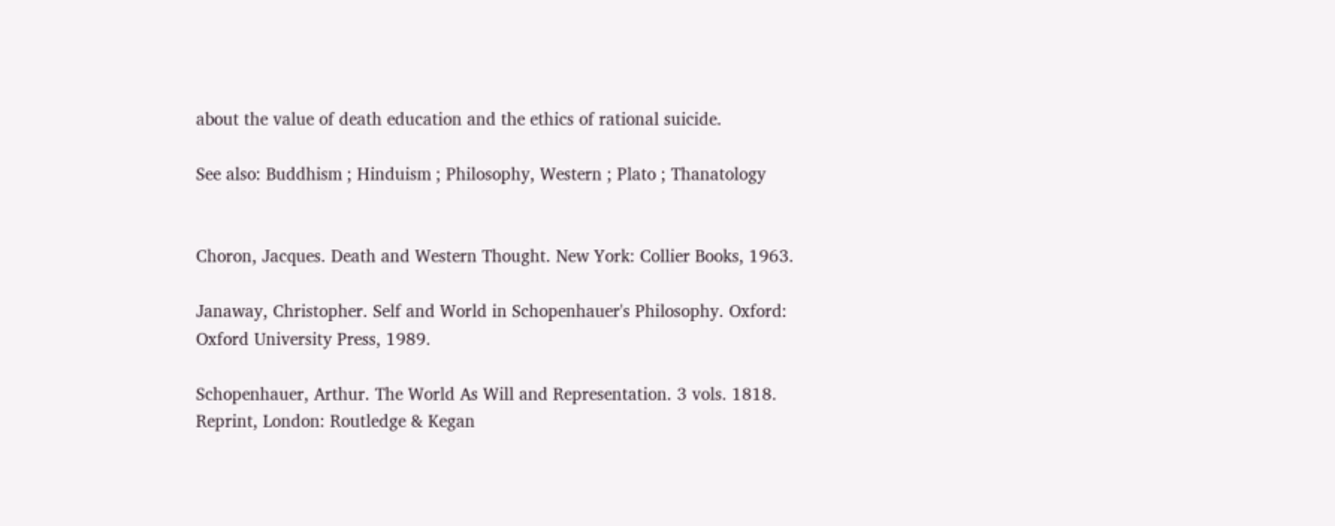about the value of death education and the ethics of rational suicide.

See also: Buddhism ; Hinduism ; Philosophy, Western ; Plato ; Thanatology


Choron, Jacques. Death and Western Thought. New York: Collier Books, 1963.

Janaway, Christopher. Self and World in Schopenhauer's Philosophy. Oxford: Oxford University Press, 1989.

Schopenhauer, Arthur. The World As Will and Representation. 3 vols. 1818. Reprint, London: Routledge & Kegan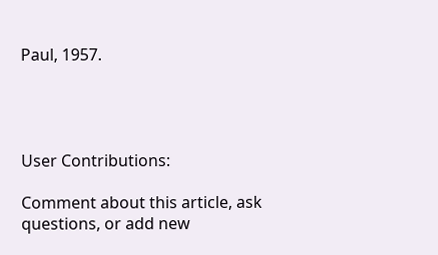Paul, 1957.




User Contributions:

Comment about this article, ask questions, or add new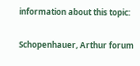information about this topic:

Schopenhauer, Arthur forum